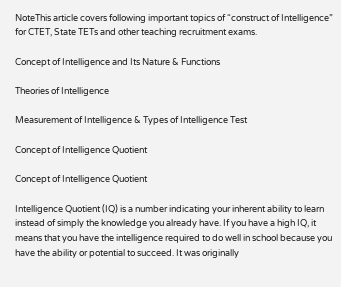NoteThis article covers following important topics of “construct of Intelligence” for CTET, State TETs and other teaching recruitment exams.

Concept of Intelligence and Its Nature & Functions

Theories of Intelligence

Measurement of Intelligence & Types of Intelligence Test

Concept of Intelligence Quotient

Concept of Intelligence Quotient

Intelligence Quotient (IQ) is a number indicating your inherent ability to learn instead of simply the knowledge you already have. If you have a high IQ, it means that you have the intelligence required to do well in school because you have the ability or potential to succeed. It was originally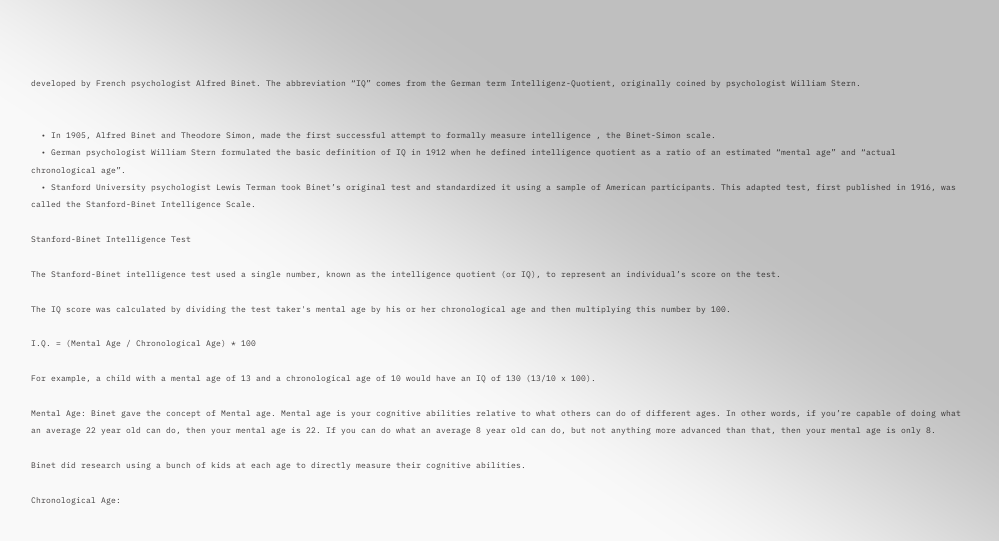developed by French psychologist Alfred Binet. The abbreviation “IQ” comes from the German term Intelligenz-Quotient, originally coined by psychologist William Stern.


  • In 1905, Alfred Binet and Theodore Simon, made the first successful attempt to formally measure intelligence , the Binet-Simon scale.
  • German psychologist William Stern formulated the basic definition of IQ in 1912 when he defined intelligence quotient as a ratio of an estimated “mental age” and “actual chronological age”.
  • Stanford University psychologist Lewis Terman took Binet’s original test and standardized it using a sample of American participants. This adapted test, first published in 1916, was called the Stanford-Binet Intelligence Scale.

Stanford-Binet Intelligence Test

The Stanford-Binet intelligence test used a single number, known as the intelligence quotient (or IQ), to represent an individual’s score on the test.

The IQ score was calculated by dividing the test taker's mental age by his or her chronological age and then multiplying this number by 100.

I.Q. = (Mental Age / Chronological Age) * 100

For example, a child with a mental age of 13 and a chronological age of 10 would have an IQ of 130 (13/10 x 100).

Mental Age: Binet gave the concept of Mental age. Mental age is your cognitive abilities relative to what others can do of different ages. In other words, if you’re capable of doing what an average 22 year old can do, then your mental age is 22. If you can do what an average 8 year old can do, but not anything more advanced than that, then your mental age is only 8.

Binet did research using a bunch of kids at each age to directly measure their cognitive abilities.

Chronological Age: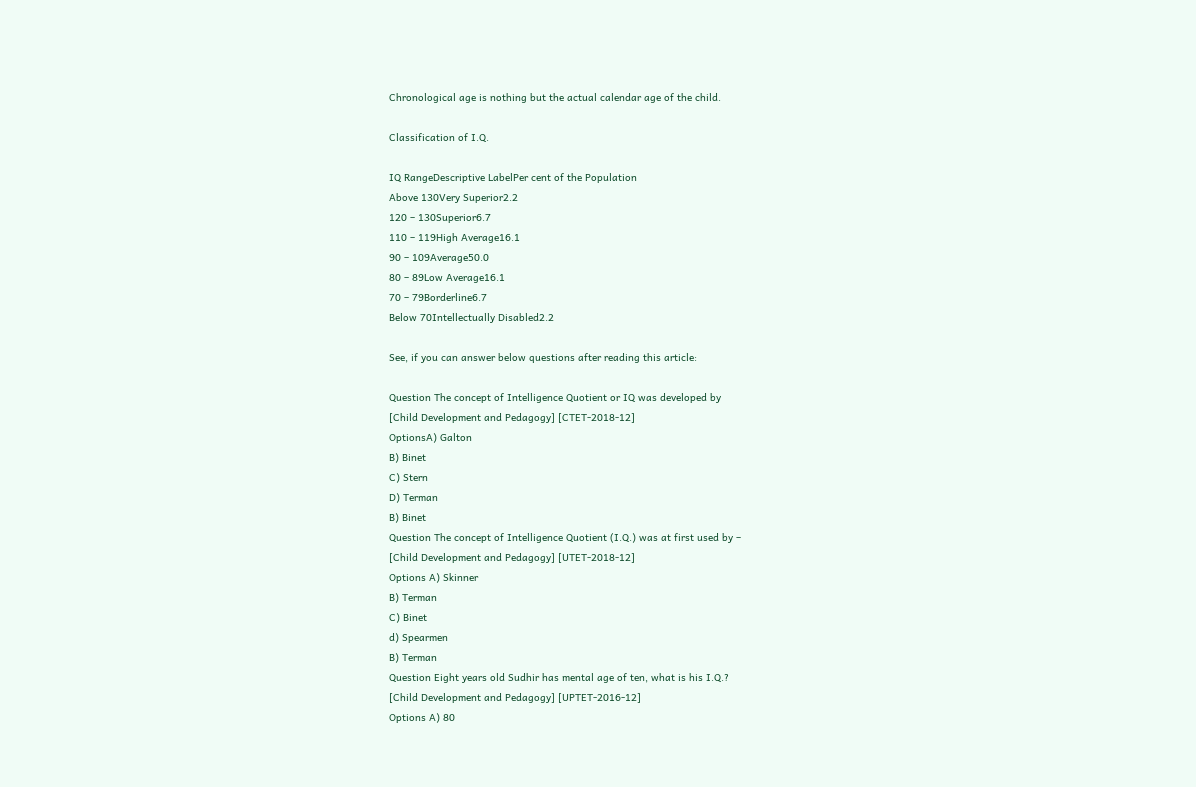Chronological age is nothing but the actual calendar age of the child.

Classification of I.Q.

IQ RangeDescriptive LabelPer cent of the Population
Above 130Very Superior2.2
120 – 130Superior6.7
110 – 119High Average16.1
90 – 109Average50.0
80 – 89Low Average16.1
70 – 79Borderline6.7
Below 70Intellectually Disabled2.2

See, if you can answer below questions after reading this article:

Question The concept of Intelligence Quotient or IQ was developed by
[Child Development and Pedagogy] [CTET-2018-12]
OptionsA) Galton
B) Binet
C) Stern
D) Terman
B) Binet
Question The concept of Intelligence Quotient (I.Q.) was at first used by –
[Child Development and Pedagogy] [UTET-2018-12]
Options A) Skinner
B) Terman
C) Binet
d) Spearmen
B) Terman
Question Eight years old Sudhir has mental age of ten, what is his I.Q.?
[Child Development and Pedagogy] [UPTET-2016-12]
Options A) 80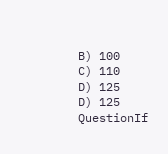B) 100
C) 110
D) 125
D) 125
QuestionIf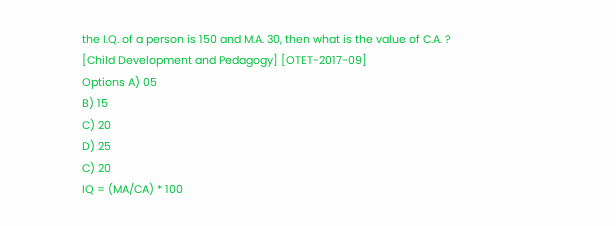the I.Q. of a person is 150 and M.A. 30, then what is the value of C.A. ?
[Child Development and Pedagogy] [OTET-2017-09]
Options A) 05
B) 15
C) 20
D) 25
C) 20
IQ = (MA/CA) * 100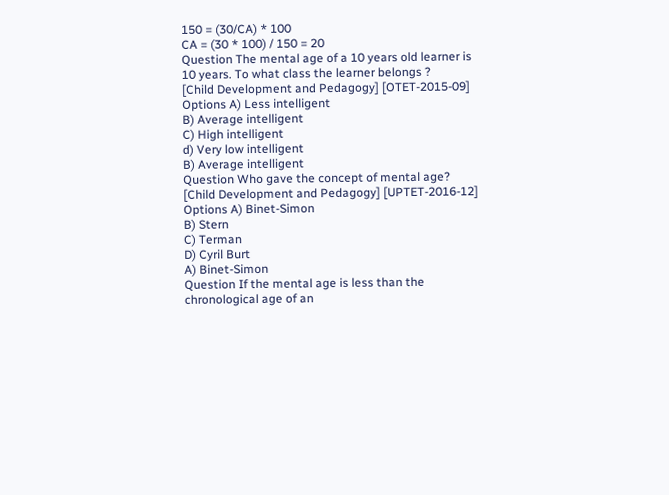150 = (30/CA) * 100
CA = (30 * 100) / 150 = 20
Question The mental age of a 10 years old learner is 10 years. To what class the learner belongs ?
[Child Development and Pedagogy] [OTET-2015-09]
Options A) Less intelligent
B) Average intelligent
C) High intelligent
d) Very low intelligent
B) Average intelligent
Question Who gave the concept of mental age?
[Child Development and Pedagogy] [UPTET-2016-12]
Options A) Binet-Simon
B) Stern
C) Terman
D) Cyril Burt
A) Binet-Simon
Question If the mental age is less than the chronological age of an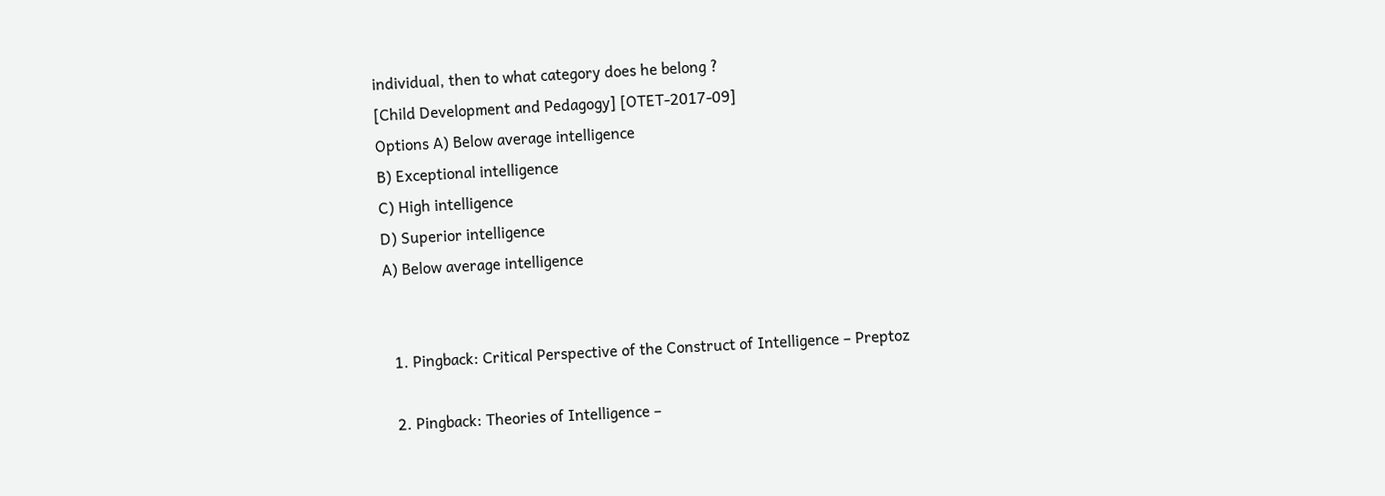individual, then to what category does he belong ?
[Child Development and Pedagogy] [OTET-2017-09]
Options A) Below average intelligence
B) Exceptional intelligence
C) High intelligence
D) Superior intelligence
A) Below average intelligence


  1. Pingback: Critical Perspective of the Construct of Intelligence – Preptoz

  2. Pingback: Theories of Intelligence –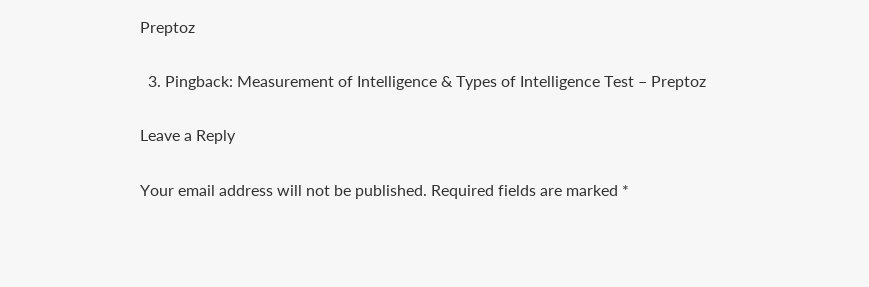Preptoz

  3. Pingback: Measurement of Intelligence & Types of Intelligence Test – Preptoz

Leave a Reply

Your email address will not be published. Required fields are marked *